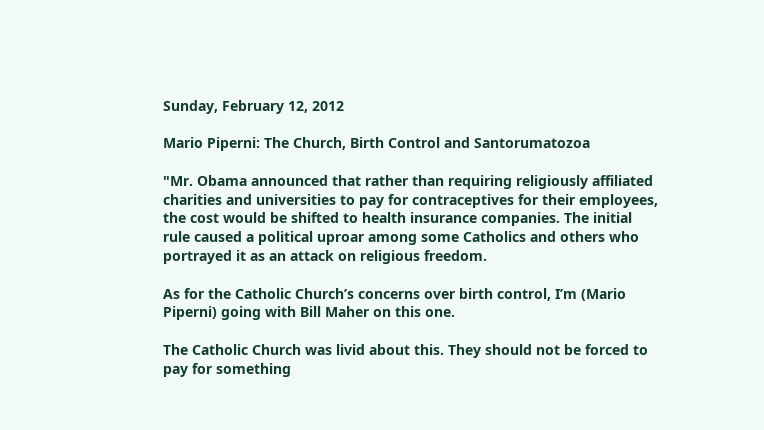Sunday, February 12, 2012

Mario Piperni: The Church, Birth Control and Santorumatozoa

"Mr. Obama announced that rather than requiring religiously affiliated charities and universities to pay for contraceptives for their employees, the cost would be shifted to health insurance companies. The initial rule caused a political uproar among some Catholics and others who portrayed it as an attack on religious freedom.

As for the Catholic Church’s concerns over birth control, I’m (Mario Piperni) going with Bill Maher on this one.

The Catholic Church was livid about this. They should not be forced to pay for something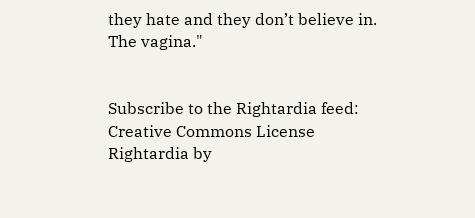they hate and they don’t believe in. The vagina."


Subscribe to the Rightardia feed: Creative Commons License
Rightardia by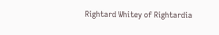Rightard Whitey of Rightardia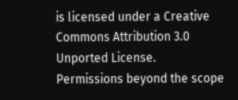is licensed under a Creative Commons Attribution 3.0 Unported License.
Permissions beyond the scope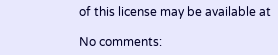of this license may be available at

No comments: